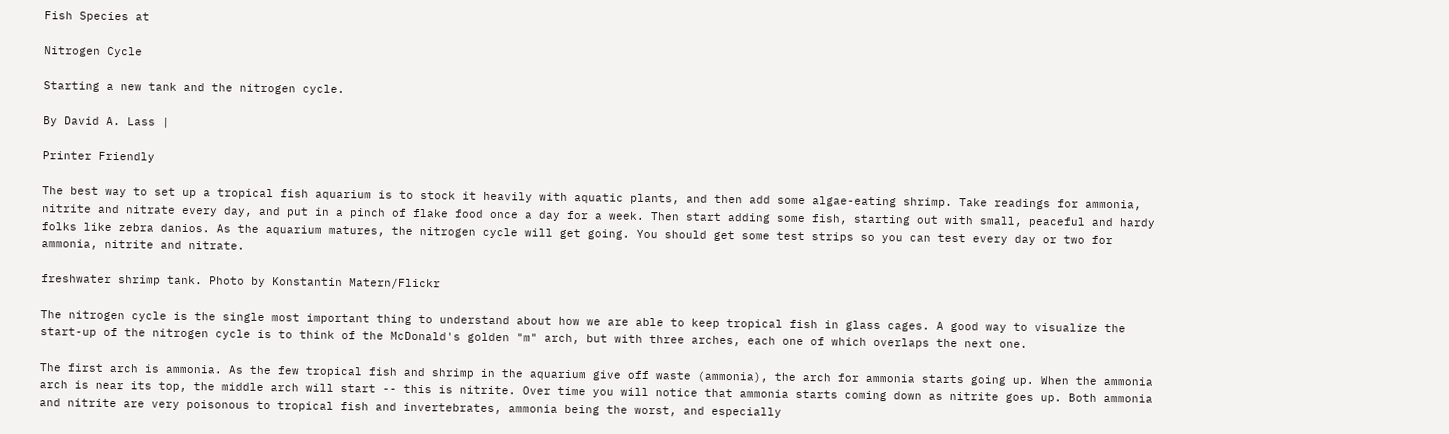Fish Species at

Nitrogen Cycle

Starting a new tank and the nitrogen cycle.

By David A. Lass |

Printer Friendly

The best way to set up a tropical fish aquarium is to stock it heavily with aquatic plants, and then add some algae-eating shrimp. Take readings for ammonia, nitrite and nitrate every day, and put in a pinch of flake food once a day for a week. Then start adding some fish, starting out with small, peaceful and hardy folks like zebra danios. As the aquarium matures, the nitrogen cycle will get going. You should get some test strips so you can test every day or two for ammonia, nitrite and nitrate.

freshwater shrimp tank. Photo by Konstantin Matern/Flickr

The nitrogen cycle is the single most important thing to understand about how we are able to keep tropical fish in glass cages. A good way to visualize the start-up of the nitrogen cycle is to think of the McDonald's golden "m" arch, but with three arches, each one of which overlaps the next one.

The first arch is ammonia. As the few tropical fish and shrimp in the aquarium give off waste (ammonia), the arch for ammonia starts going up. When the ammonia arch is near its top, the middle arch will start -- this is nitrite. Over time you will notice that ammonia starts coming down as nitrite goes up. Both ammonia and nitrite are very poisonous to tropical fish and invertebrates, ammonia being the worst, and especially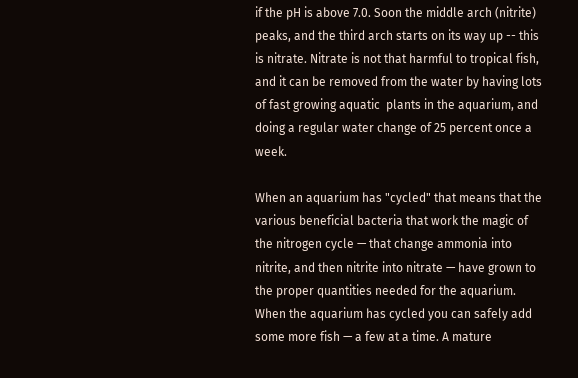if the pH is above 7.0. Soon the middle arch (nitrite) peaks, and the third arch starts on its way up -- this is nitrate. Nitrate is not that harmful to tropical fish, and it can be removed from the water by having lots of fast growing aquatic  plants in the aquarium, and doing a regular water change of 25 percent once a week.

When an aquarium has "cycled" that means that the various beneficial bacteria that work the magic of the nitrogen cycle — that change ammonia into nitrite, and then nitrite into nitrate — have grown to the proper quantities needed for the aquarium. When the aquarium has cycled you can safely add some more fish — a few at a time. A mature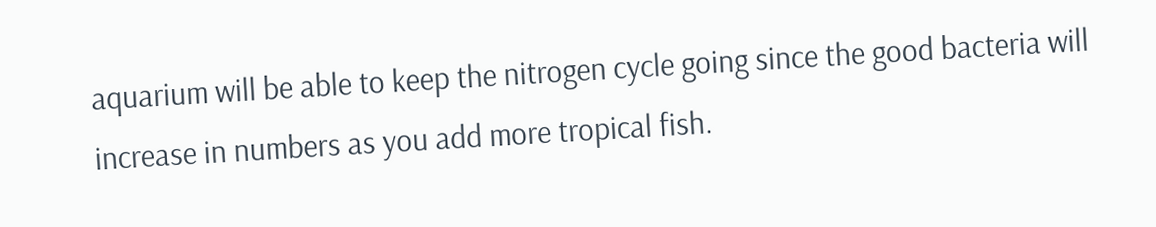aquarium will be able to keep the nitrogen cycle going since the good bacteria will increase in numbers as you add more tropical fish.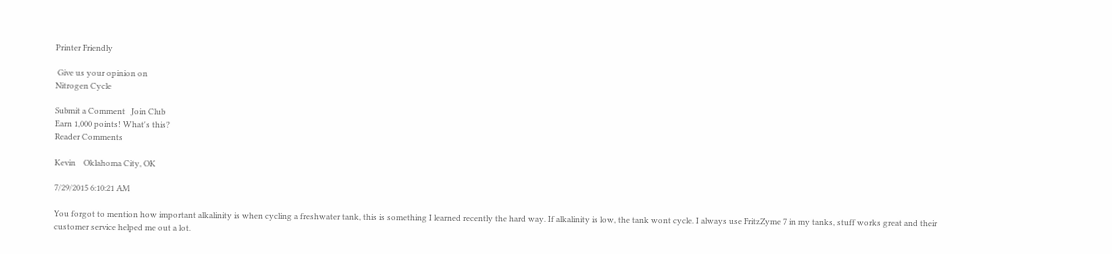Printer Friendly

 Give us your opinion on
Nitrogen Cycle

Submit a Comment   Join Club
Earn 1,000 points! What's this?
Reader Comments

Kevin    Oklahoma City, OK

7/29/2015 6:10:21 AM

You forgot to mention how important alkalinity is when cycling a freshwater tank, this is something I learned recently the hard way. If alkalinity is low, the tank wont cycle. I always use FritzZyme 7 in my tanks, stuff works great and their customer service helped me out a lot.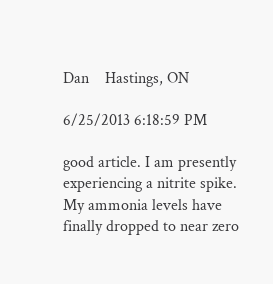Dan    Hastings, ON

6/25/2013 6:18:59 PM

good article. I am presently experiencing a nitrite spike. My ammonia levels have finally dropped to near zero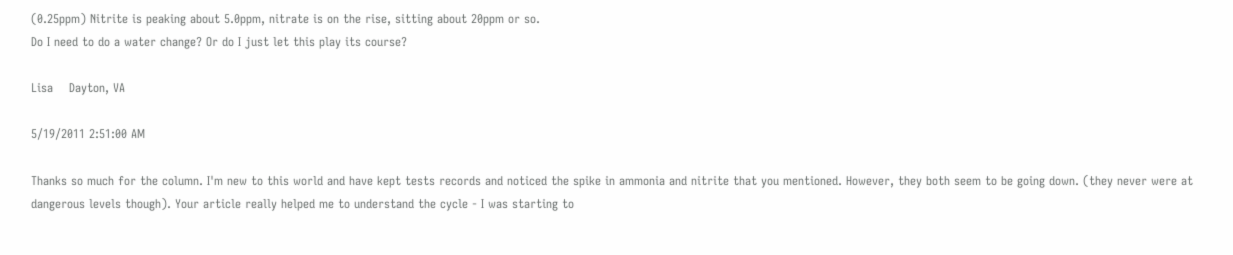(0.25ppm) Nitrite is peaking about 5.0ppm, nitrate is on the rise, sitting about 20ppm or so.
Do I need to do a water change? Or do I just let this play its course?

Lisa    Dayton, VA

5/19/2011 2:51:00 AM

Thanks so much for the column. I'm new to this world and have kept tests records and noticed the spike in ammonia and nitrite that you mentioned. However, they both seem to be going down. (they never were at dangerous levels though). Your article really helped me to understand the cycle - I was starting to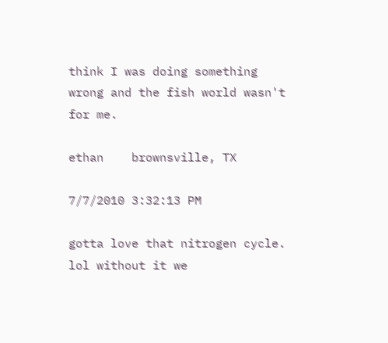think I was doing something wrong and the fish world wasn't for me.

ethan    brownsville, TX

7/7/2010 3:32:13 PM

gotta love that nitrogen cycle. lol without it we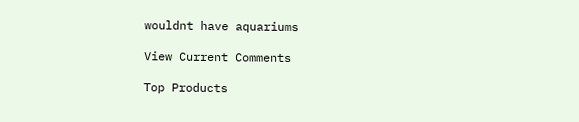wouldnt have aquariums

View Current Comments

Top Products